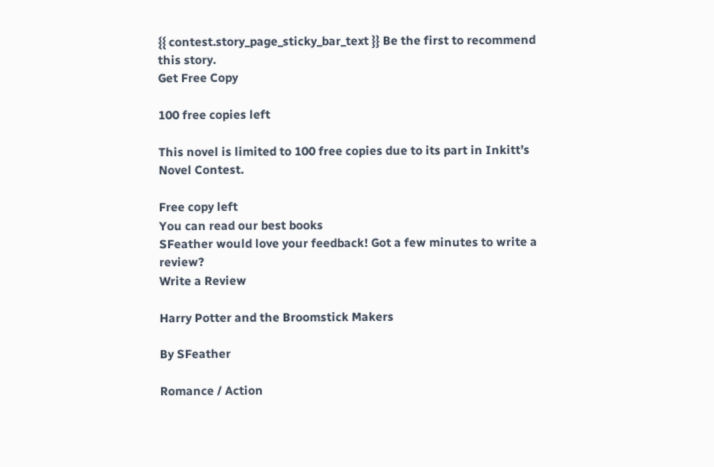{{ contest.story_page_sticky_bar_text }} Be the first to recommend this story.
Get Free Copy

100 free copies left

This novel is limited to 100 free copies due to its part in Inkitt’s Novel Contest.

Free copy left
You can read our best books
SFeather would love your feedback! Got a few minutes to write a review?
Write a Review

Harry Potter and the Broomstick Makers

By SFeather

Romance / Action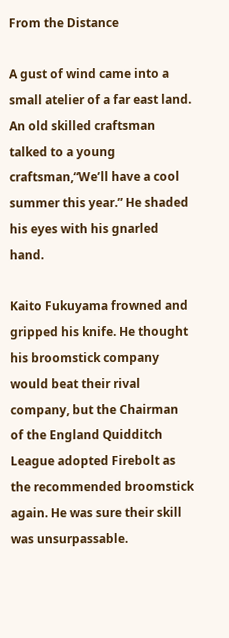From the Distance

A gust of wind came into a small atelier of a far east land. An old skilled craftsman talked to a young craftsman,“We’ll have a cool summer this year.” He shaded his eyes with his gnarled hand.

Kaito Fukuyama frowned and gripped his knife. He thought his broomstick company would beat their rival company, but the Chairman of the England Quidditch League adopted Firebolt as the recommended broomstick again. He was sure their skill was unsurpassable.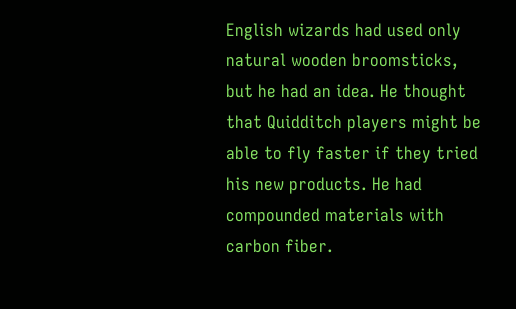English wizards had used only natural wooden broomsticks, but he had an idea. He thought that Quidditch players might be able to fly faster if they tried his new products. He had compounded materials with carbon fiber.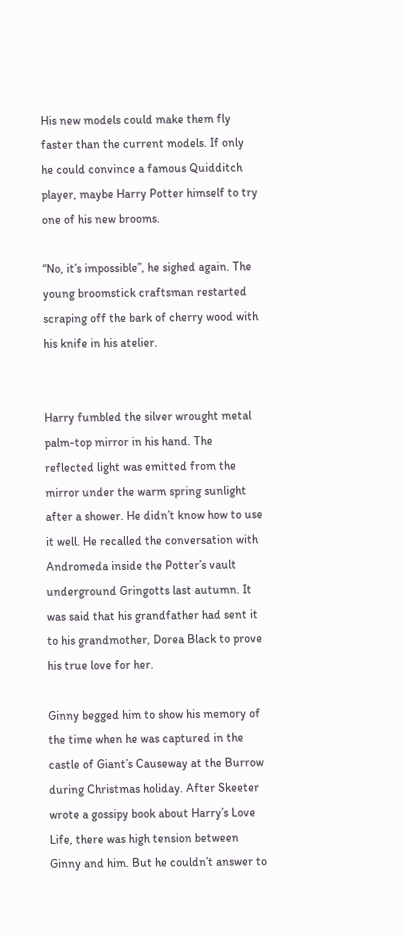His new models could make them fly faster than the current models. If only he could convince a famous Quidditch player, maybe Harry Potter himself to try one of his new brooms.

“No, it’s impossible”, he sighed again. The young broomstick craftsman restarted scraping off the bark of cherry wood with his knife in his atelier.


Harry fumbled the silver wrought metal palm-top mirror in his hand. The reflected light was emitted from the mirror under the warm spring sunlight after a shower. He didn’t know how to use it well. He recalled the conversation with Andromeda inside the Potter’s vault underground Gringotts last autumn. It was said that his grandfather had sent it to his grandmother, Dorea Black to prove his true love for her.

Ginny begged him to show his memory of the time when he was captured in the castle of Giant’s Causeway at the Burrow during Christmas holiday. After Skeeter wrote a gossipy book about Harry’s Love Life, there was high tension between Ginny and him. But he couldn’t answer to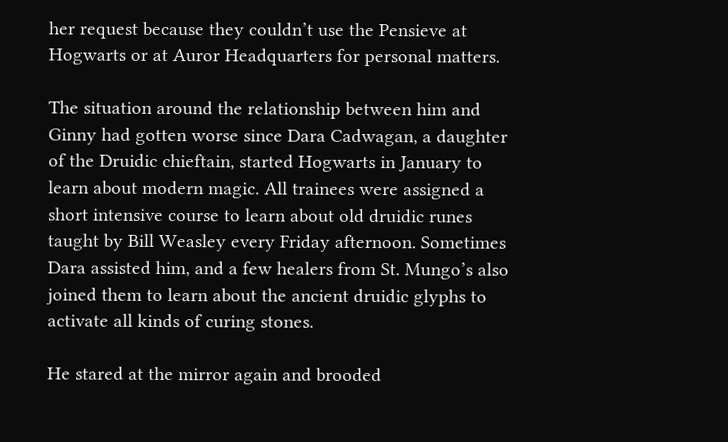her request because they couldn’t use the Pensieve at Hogwarts or at Auror Headquarters for personal matters.

The situation around the relationship between him and Ginny had gotten worse since Dara Cadwagan, a daughter of the Druidic chieftain, started Hogwarts in January to learn about modern magic. All trainees were assigned a short intensive course to learn about old druidic runes taught by Bill Weasley every Friday afternoon. Sometimes Dara assisted him, and a few healers from St. Mungo’s also joined them to learn about the ancient druidic glyphs to activate all kinds of curing stones.

He stared at the mirror again and brooded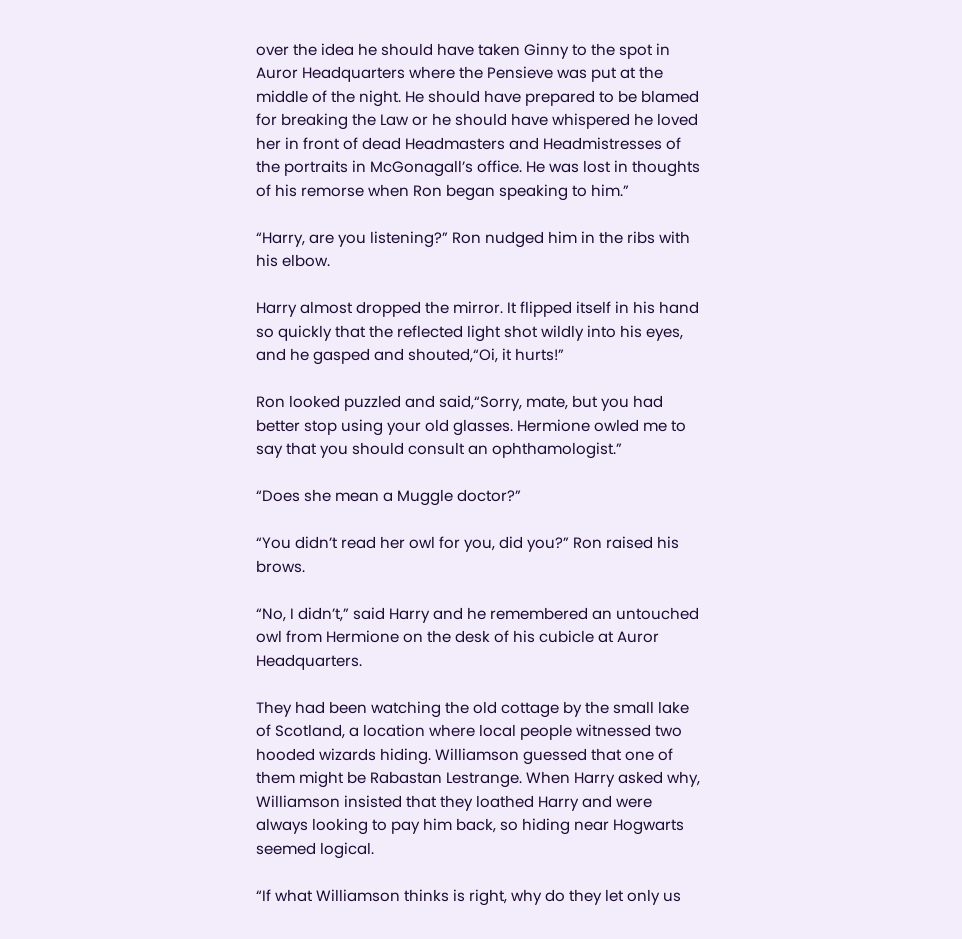over the idea he should have taken Ginny to the spot in Auror Headquarters where the Pensieve was put at the middle of the night. He should have prepared to be blamed for breaking the Law or he should have whispered he loved her in front of dead Headmasters and Headmistresses of the portraits in McGonagall’s office. He was lost in thoughts of his remorse when Ron began speaking to him.”

“Harry, are you listening?” Ron nudged him in the ribs with his elbow.

Harry almost dropped the mirror. It flipped itself in his hand so quickly that the reflected light shot wildly into his eyes, and he gasped and shouted,“Oi, it hurts!”

Ron looked puzzled and said,“Sorry, mate, but you had better stop using your old glasses. Hermione owled me to say that you should consult an ophthamologist.”

“Does she mean a Muggle doctor?”

“You didn’t read her owl for you, did you?” Ron raised his brows.

“No, I didn’t,” said Harry and he remembered an untouched owl from Hermione on the desk of his cubicle at Auror Headquarters.

They had been watching the old cottage by the small lake of Scotland, a location where local people witnessed two hooded wizards hiding. Williamson guessed that one of them might be Rabastan Lestrange. When Harry asked why, Williamson insisted that they loathed Harry and were always looking to pay him back, so hiding near Hogwarts seemed logical.

“If what Williamson thinks is right, why do they let only us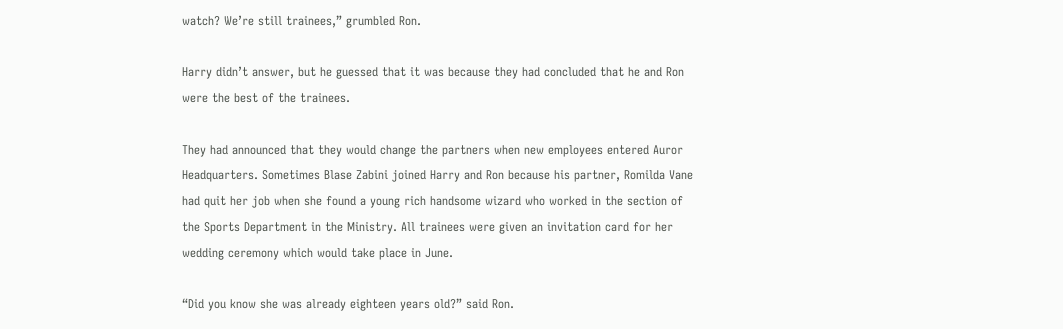watch? We’re still trainees,” grumbled Ron.

Harry didn’t answer, but he guessed that it was because they had concluded that he and Ron were the best of the trainees.

They had announced that they would change the partners when new employees entered Auror Headquarters. Sometimes Blase Zabini joined Harry and Ron because his partner, Romilda Vane had quit her job when she found a young rich handsome wizard who worked in the section of the Sports Department in the Ministry. All trainees were given an invitation card for her wedding ceremony which would take place in June.

“Did you know she was already eighteen years old?” said Ron.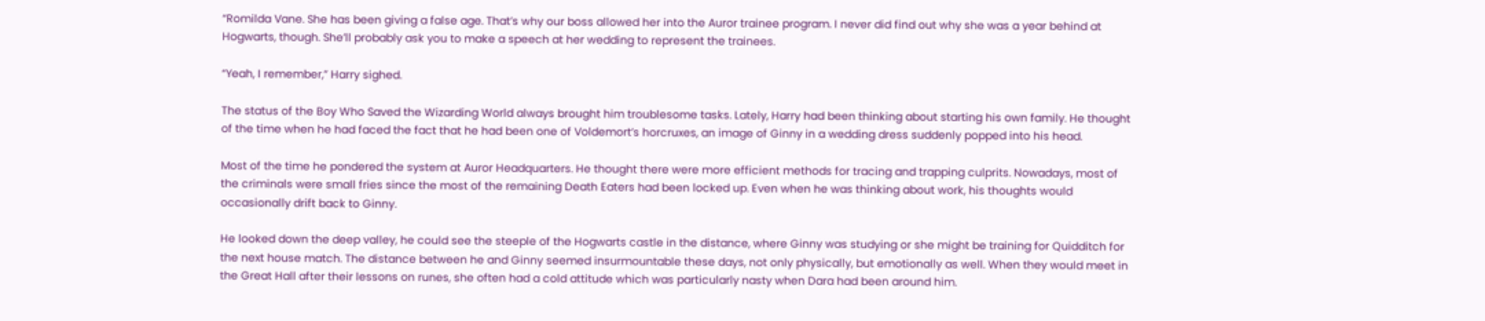“Romilda Vane. She has been giving a false age. That’s why our boss allowed her into the Auror trainee program. I never did find out why she was a year behind at Hogwarts, though. She’ll probably ask you to make a speech at her wedding to represent the trainees.

“Yeah, I remember,” Harry sighed.

The status of the Boy Who Saved the Wizarding World always brought him troublesome tasks. Lately, Harry had been thinking about starting his own family. He thought of the time when he had faced the fact that he had been one of Voldemort’s horcruxes, an image of Ginny in a wedding dress suddenly popped into his head.

Most of the time he pondered the system at Auror Headquarters. He thought there were more efficient methods for tracing and trapping culprits. Nowadays, most of the criminals were small fries since the most of the remaining Death Eaters had been locked up. Even when he was thinking about work, his thoughts would occasionally drift back to Ginny.

He looked down the deep valley, he could see the steeple of the Hogwarts castle in the distance, where Ginny was studying or she might be training for Quidditch for the next house match. The distance between he and Ginny seemed insurmountable these days, not only physically, but emotionally as well. When they would meet in the Great Hall after their lessons on runes, she often had a cold attitude which was particularly nasty when Dara had been around him.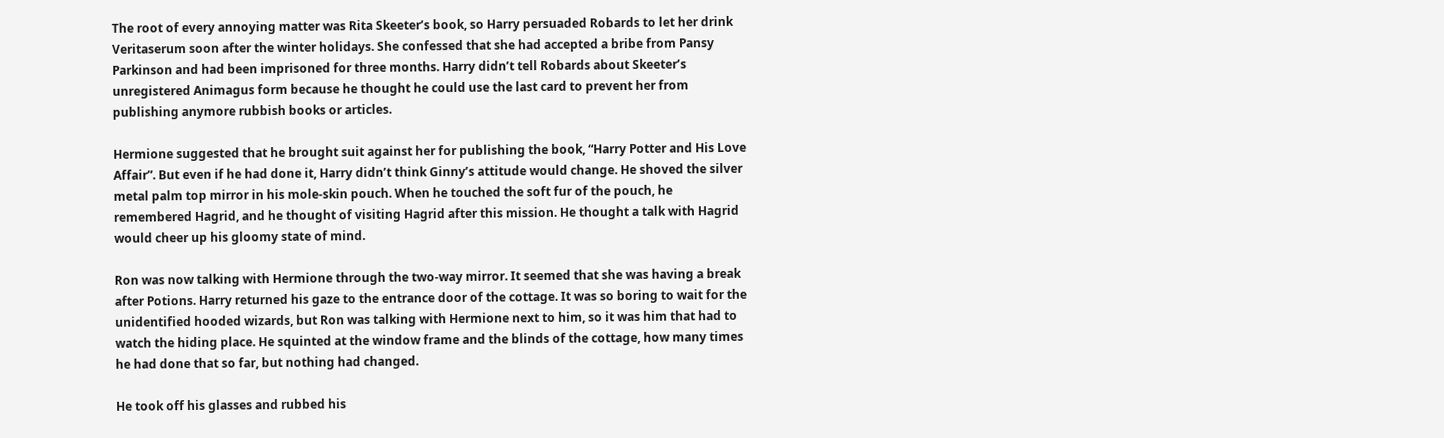The root of every annoying matter was Rita Skeeter’s book, so Harry persuaded Robards to let her drink Veritaserum soon after the winter holidays. She confessed that she had accepted a bribe from Pansy Parkinson and had been imprisoned for three months. Harry didn’t tell Robards about Skeeter’s unregistered Animagus form because he thought he could use the last card to prevent her from publishing anymore rubbish books or articles.

Hermione suggested that he brought suit against her for publishing the book, “Harry Potter and His Love Affair”. But even if he had done it, Harry didn’t think Ginny’s attitude would change. He shoved the silver metal palm top mirror in his mole-skin pouch. When he touched the soft fur of the pouch, he remembered Hagrid, and he thought of visiting Hagrid after this mission. He thought a talk with Hagrid would cheer up his gloomy state of mind.

Ron was now talking with Hermione through the two-way mirror. It seemed that she was having a break after Potions. Harry returned his gaze to the entrance door of the cottage. It was so boring to wait for the unidentified hooded wizards, but Ron was talking with Hermione next to him, so it was him that had to watch the hiding place. He squinted at the window frame and the blinds of the cottage, how many times he had done that so far, but nothing had changed.

He took off his glasses and rubbed his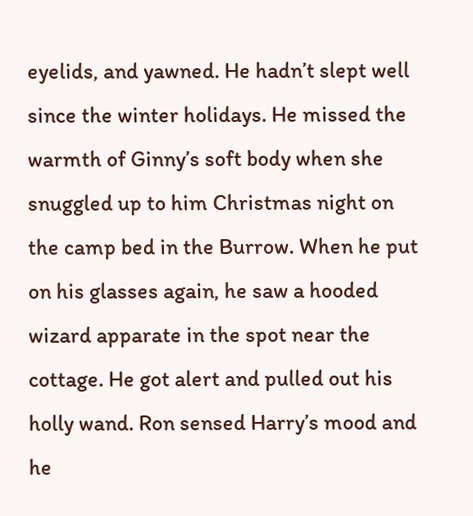eyelids, and yawned. He hadn’t slept well since the winter holidays. He missed the warmth of Ginny’s soft body when she snuggled up to him Christmas night on the camp bed in the Burrow. When he put on his glasses again, he saw a hooded wizard apparate in the spot near the cottage. He got alert and pulled out his holly wand. Ron sensed Harry’s mood and he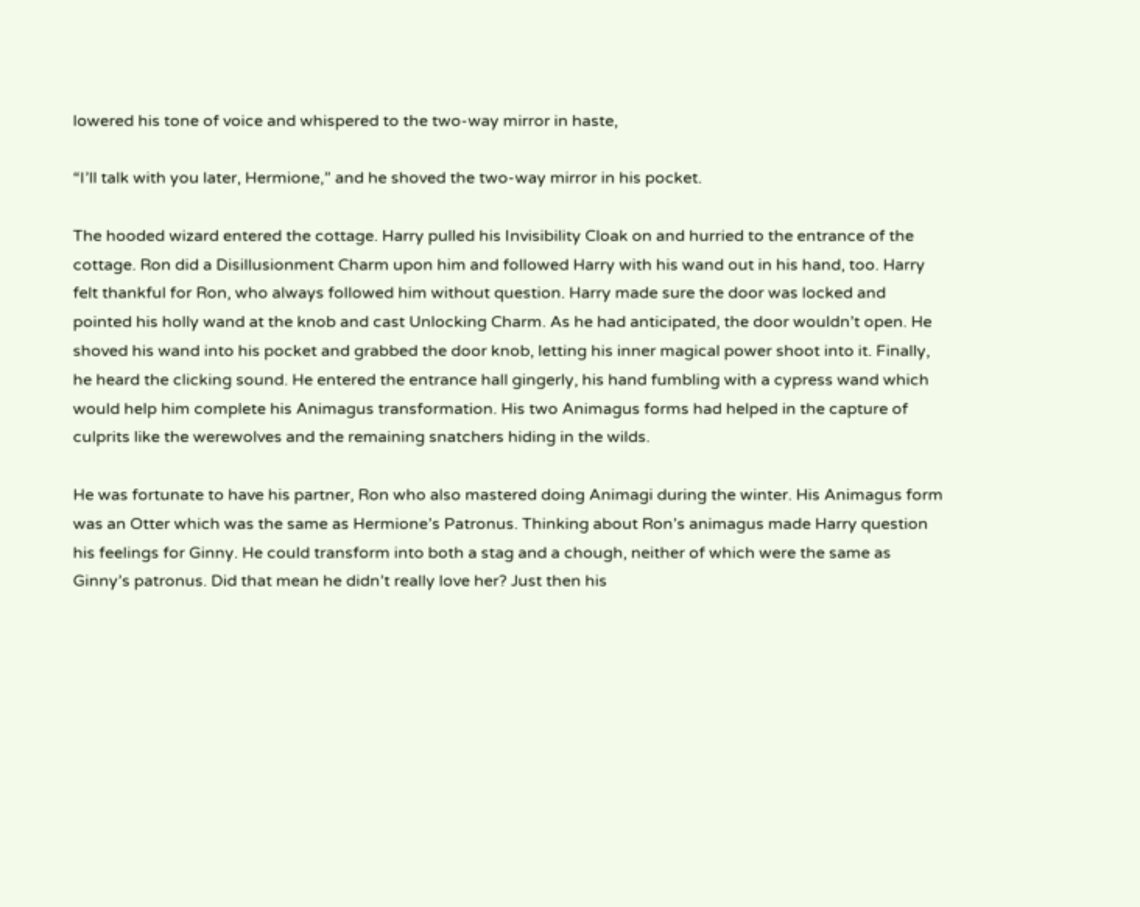lowered his tone of voice and whispered to the two-way mirror in haste,

“I’ll talk with you later, Hermione,” and he shoved the two-way mirror in his pocket.

The hooded wizard entered the cottage. Harry pulled his Invisibility Cloak on and hurried to the entrance of the cottage. Ron did a Disillusionment Charm upon him and followed Harry with his wand out in his hand, too. Harry felt thankful for Ron, who always followed him without question. Harry made sure the door was locked and pointed his holly wand at the knob and cast Unlocking Charm. As he had anticipated, the door wouldn’t open. He shoved his wand into his pocket and grabbed the door knob, letting his inner magical power shoot into it. Finally, he heard the clicking sound. He entered the entrance hall gingerly, his hand fumbling with a cypress wand which would help him complete his Animagus transformation. His two Animagus forms had helped in the capture of culprits like the werewolves and the remaining snatchers hiding in the wilds.

He was fortunate to have his partner, Ron who also mastered doing Animagi during the winter. His Animagus form was an Otter which was the same as Hermione’s Patronus. Thinking about Ron’s animagus made Harry question his feelings for Ginny. He could transform into both a stag and a chough, neither of which were the same as Ginny’s patronus. Did that mean he didn’t really love her? Just then his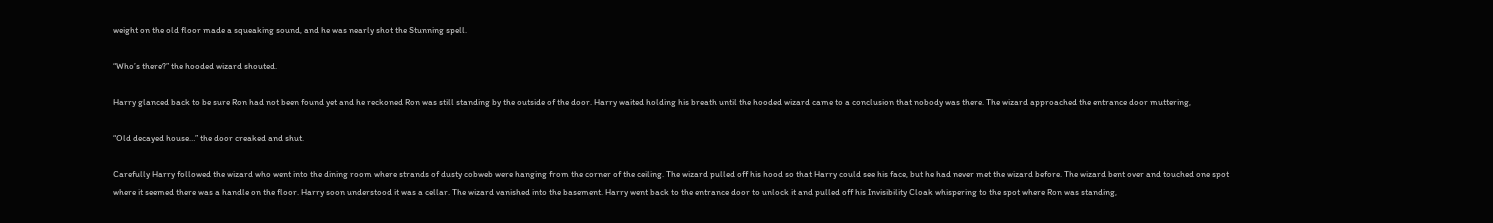weight on the old floor made a squeaking sound, and he was nearly shot the Stunning spell.

“Who’s there?” the hooded wizard shouted.

Harry glanced back to be sure Ron had not been found yet and he reckoned Ron was still standing by the outside of the door. Harry waited holding his breath until the hooded wizard came to a conclusion that nobody was there. The wizard approached the entrance door muttering,

“Old decayed house…” the door creaked and shut.

Carefully Harry followed the wizard who went into the dining room where strands of dusty cobweb were hanging from the corner of the ceiling. The wizard pulled off his hood so that Harry could see his face, but he had never met the wizard before. The wizard bent over and touched one spot where it seemed there was a handle on the floor. Harry soon understood it was a cellar. The wizard vanished into the basement. Harry went back to the entrance door to unlock it and pulled off his Invisibility Cloak whispering to the spot where Ron was standing,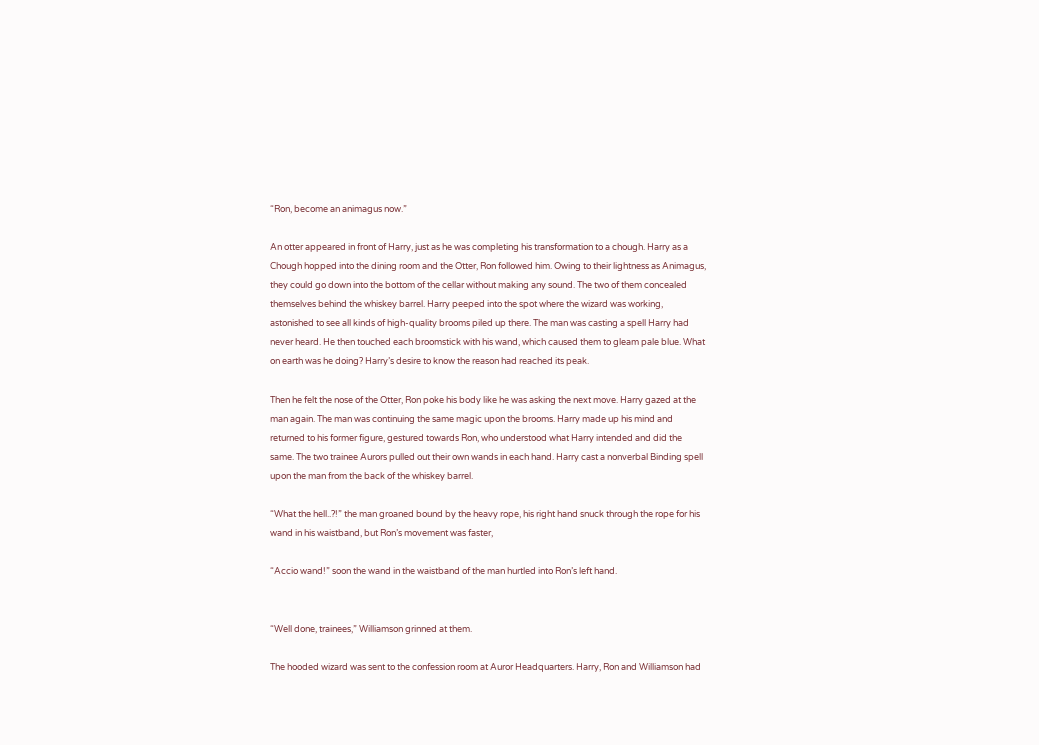“Ron, become an animagus now.”

An otter appeared in front of Harry, just as he was completing his transformation to a chough. Harry as a Chough hopped into the dining room and the Otter, Ron followed him. Owing to their lightness as Animagus, they could go down into the bottom of the cellar without making any sound. The two of them concealed themselves behind the whiskey barrel. Harry peeped into the spot where the wizard was working, astonished to see all kinds of high-quality brooms piled up there. The man was casting a spell Harry had never heard. He then touched each broomstick with his wand, which caused them to gleam pale blue. What on earth was he doing? Harry’s desire to know the reason had reached its peak.

Then he felt the nose of the Otter, Ron poke his body like he was asking the next move. Harry gazed at the man again. The man was continuing the same magic upon the brooms. Harry made up his mind and returned to his former figure, gestured towards Ron, who understood what Harry intended and did the same. The two trainee Aurors pulled out their own wands in each hand. Harry cast a nonverbal Binding spell upon the man from the back of the whiskey barrel.

“What the hell..?!” the man groaned bound by the heavy rope, his right hand snuck through the rope for his wand in his waistband, but Ron’s movement was faster,

“Accio wand!” soon the wand in the waistband of the man hurtled into Ron’s left hand.


“Well done, trainees,” Williamson grinned at them.

The hooded wizard was sent to the confession room at Auror Headquarters. Harry, Ron and Williamson had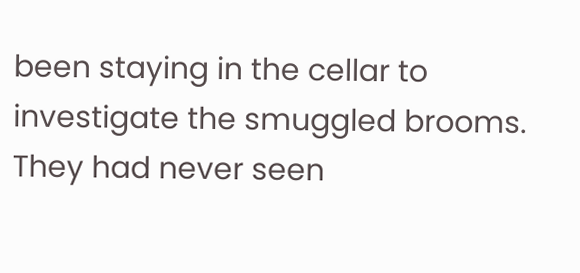been staying in the cellar to investigate the smuggled brooms. They had never seen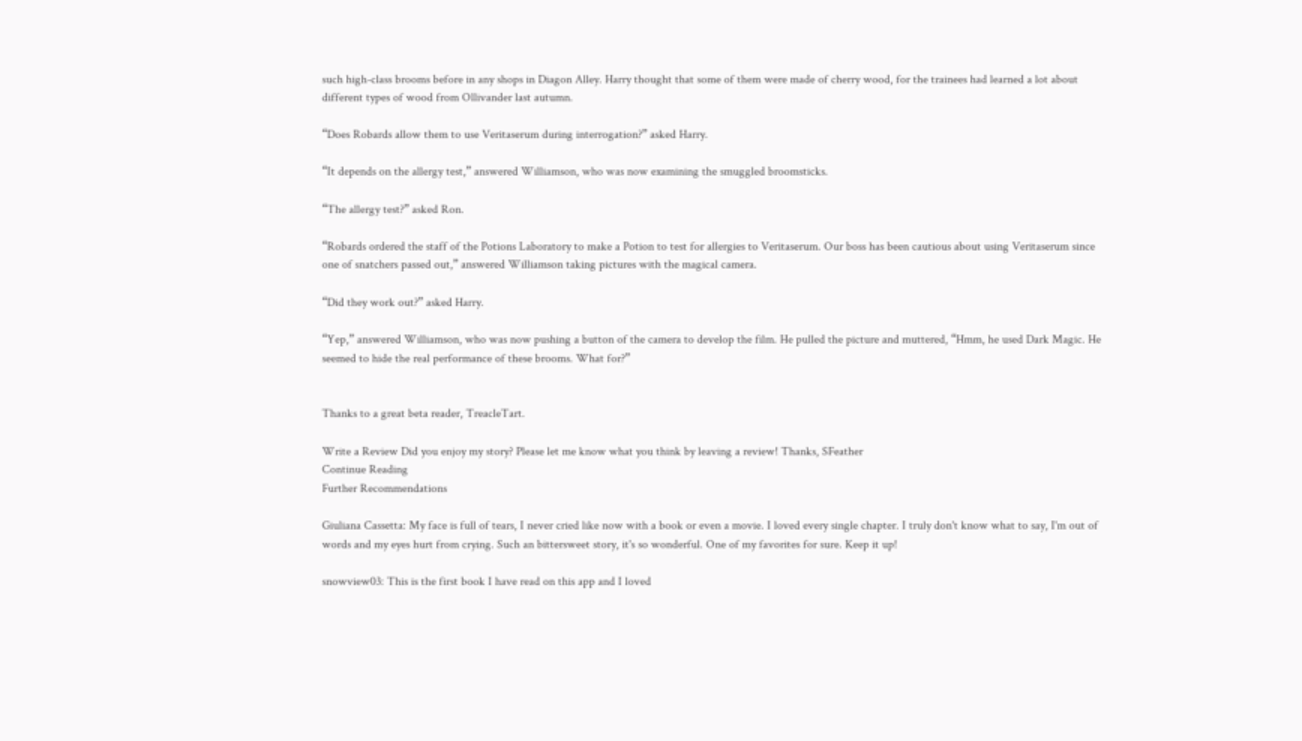such high-class brooms before in any shops in Diagon Alley. Harry thought that some of them were made of cherry wood, for the trainees had learned a lot about different types of wood from Ollivander last autumn.

“Does Robards allow them to use Veritaserum during interrogation?” asked Harry.

“It depends on the allergy test,” answered Williamson, who was now examining the smuggled broomsticks.

“The allergy test?” asked Ron.

“Robards ordered the staff of the Potions Laboratory to make a Potion to test for allergies to Veritaserum. Our boss has been cautious about using Veritaserum since one of snatchers passed out,” answered Williamson taking pictures with the magical camera.

“Did they work out?” asked Harry.

“Yep,” answered Williamson, who was now pushing a button of the camera to develop the film. He pulled the picture and muttered, “Hmm, he used Dark Magic. He seemed to hide the real performance of these brooms. What for?”


Thanks to a great beta reader, TreacleTart.

Write a Review Did you enjoy my story? Please let me know what you think by leaving a review! Thanks, SFeather
Continue Reading
Further Recommendations

Giuliana Cassetta: My face is full of tears, I never cried like now with a book or even a movie. I loved every single chapter. I truly don't know what to say, I'm out of words and my eyes hurt from crying. Such an bittersweet story, it's so wonderful. One of my favorites for sure. Keep it up!

snowview03: This is the first book I have read on this app and I loved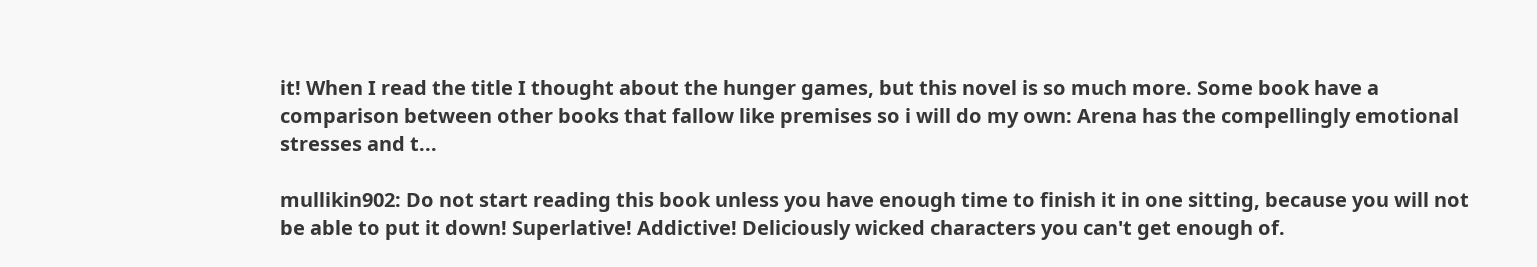it! When I read the title I thought about the hunger games, but this novel is so much more. Some book have a comparison between other books that fallow like premises so i will do my own: Arena has the compellingly emotional stresses and t...

mullikin902: Do not start reading this book unless you have enough time to finish it in one sitting, because you will not be able to put it down! Superlative! Addictive! Deliciously wicked characters you can't get enough of.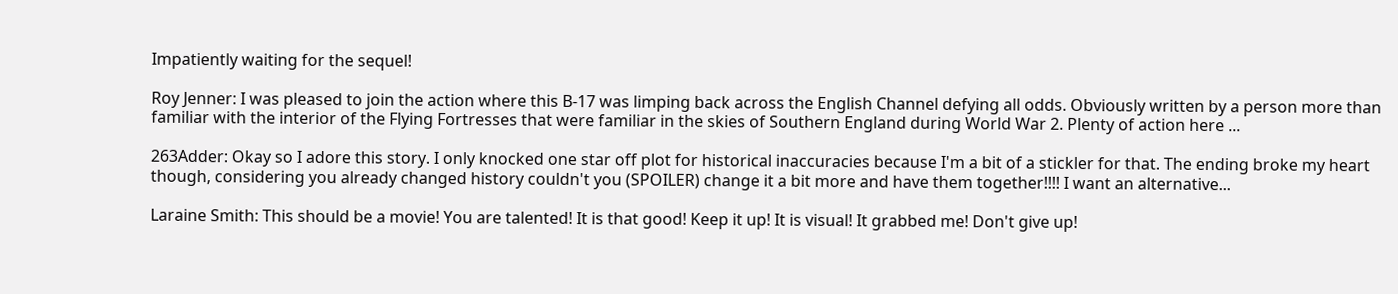Impatiently waiting for the sequel!

Roy Jenner: I was pleased to join the action where this B-17 was limping back across the English Channel defying all odds. Obviously written by a person more than familiar with the interior of the Flying Fortresses that were familiar in the skies of Southern England during World War 2. Plenty of action here ...

263Adder: Okay so I adore this story. I only knocked one star off plot for historical inaccuracies because I'm a bit of a stickler for that. The ending broke my heart though, considering you already changed history couldn't you (SPOILER) change it a bit more and have them together!!!! I want an alternative...

Laraine Smith: This should be a movie! You are talented! It is that good! Keep it up! It is visual! It grabbed me! Don't give up!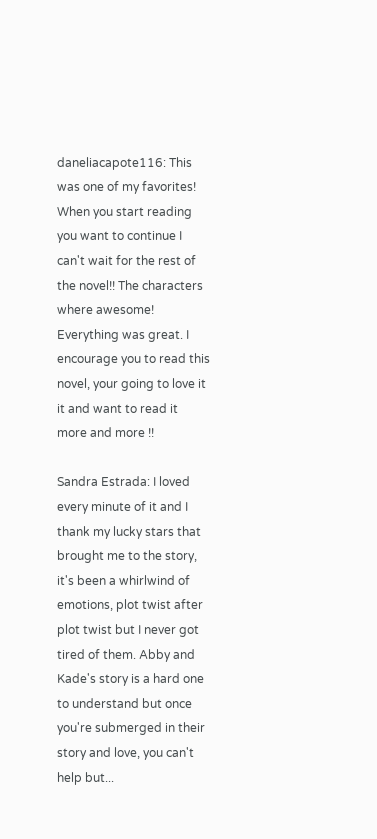daneliacapote116: This was one of my favorites! When you start reading you want to continue I can't wait for the rest of the novel!! The characters where awesome! Everything was great. I encourage you to read this novel, your going to love it it and want to read it more and more !!

Sandra Estrada: I loved every minute of it and I thank my lucky stars that brought me to the story, it's been a whirlwind of emotions, plot twist after plot twist but I never got tired of them. Abby and Kade's story is a hard one to understand but once you're submerged in their story and love, you can't help but...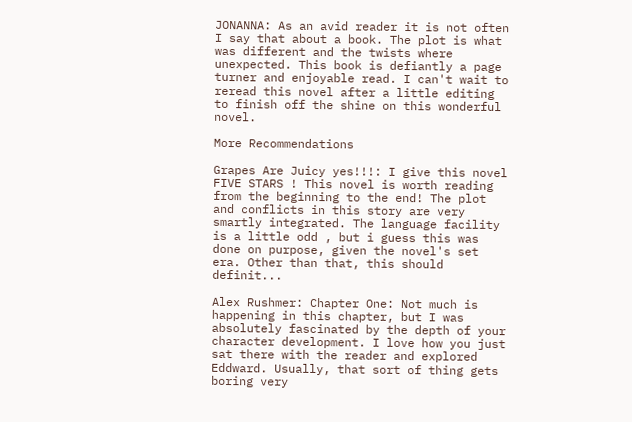JONANNA: As an avid reader it is not often I say that about a book. The plot is what was different and the twists where unexpected. This book is defiantly a page turner and enjoyable read. I can't wait to reread this novel after a little editing to finish off the shine on this wonderful novel.

More Recommendations

Grapes Are Juicy yes!!!: I give this novel FIVE STARS ! This novel is worth reading from the beginning to the end! The plot and conflicts in this story are very smartly integrated. The language facility is a little odd , but i guess this was done on purpose, given the novel's set era. Other than that, this should definit...

Alex Rushmer: Chapter One: Not much is happening in this chapter, but I was absolutely fascinated by the depth of your character development. I love how you just sat there with the reader and explored Eddward. Usually, that sort of thing gets boring very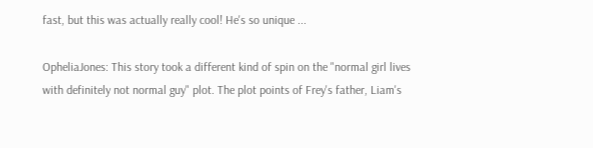fast, but this was actually really cool! He's so unique ...

OpheliaJones: This story took a different kind of spin on the "normal girl lives with definitely not normal guy" plot. The plot points of Frey's father, Liam's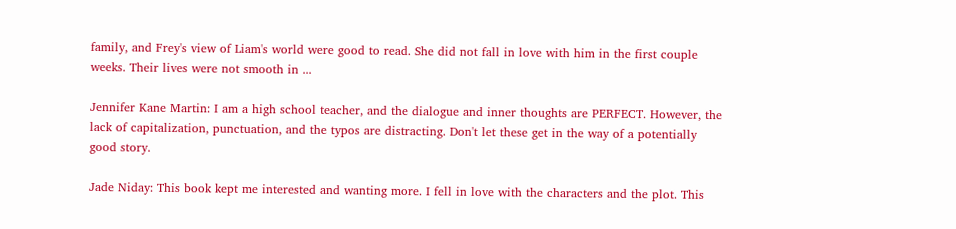family, and Frey's view of Liam's world were good to read. She did not fall in love with him in the first couple weeks. Their lives were not smooth in ...

Jennifer Kane Martin: I am a high school teacher, and the dialogue and inner thoughts are PERFECT. However, the lack of capitalization, punctuation, and the typos are distracting. Don't let these get in the way of a potentially good story.

Jade Niday: This book kept me interested and wanting more. I fell in love with the characters and the plot. This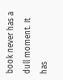book never has a dull moment. It has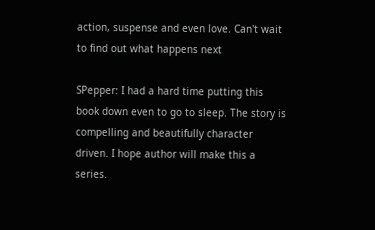action, suspense and even love. Can't wait to find out what happens next

SPepper: I had a hard time putting this book down even to go to sleep. The story is compelling and beautifully character driven. I hope author will make this a series.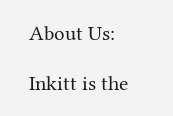About Us:

Inkitt is the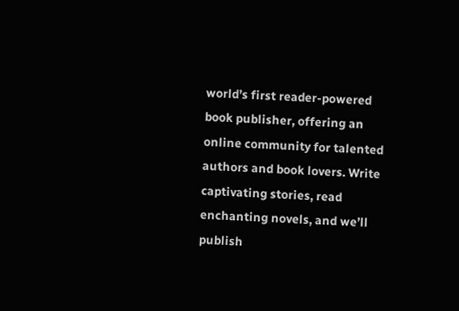world’s first reader-powered book publisher, offering an online community for talented authors and book lovers. Write captivating stories, read enchanting novels, and we’ll publish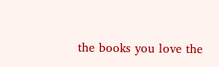the books you love the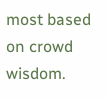most based on crowd wisdom.